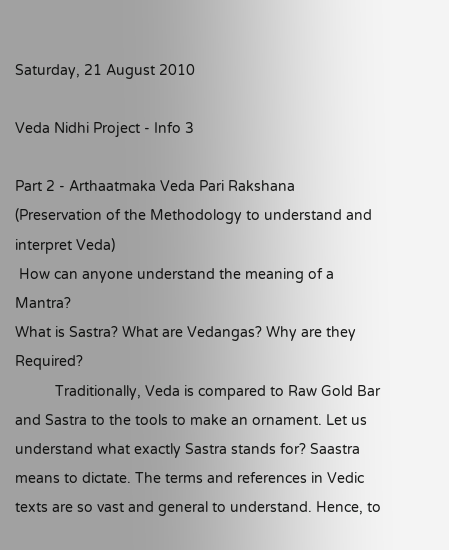Saturday, 21 August 2010

Veda Nidhi Project - Info 3

Part 2 - Arthaatmaka Veda Pari Rakshana
(Preservation of the Methodology to understand and interpret Veda)
 How can anyone understand the meaning of a Mantra?
What is Sastra? What are Vedangas? Why are they Required?
          Traditionally, Veda is compared to Raw Gold Bar and Sastra to the tools to make an ornament. Let us understand what exactly Sastra stands for? Saastra means to dictate. The terms and references in Vedic texts are so vast and general to understand. Hence, to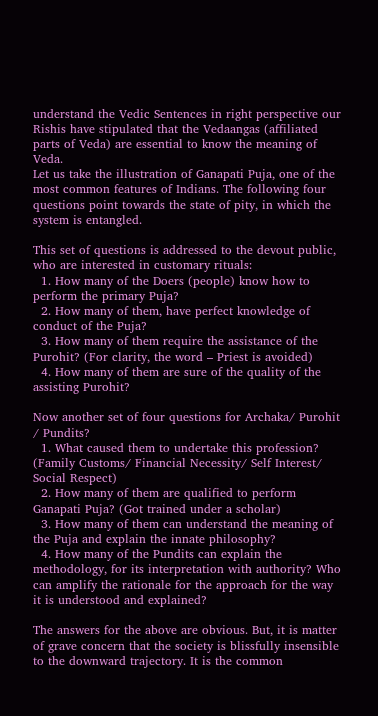understand the Vedic Sentences in right perspective our Rishis have stipulated that the Vedaangas (affiliated parts of Veda) are essential to know the meaning of Veda.
Let us take the illustration of Ganapati Puja, one of the most common features of Indians. The following four questions point towards the state of pity, in which the system is entangled.

This set of questions is addressed to the devout public, who are interested in customary rituals:
  1. How many of the Doers (people) know how to perform the primary Puja?
  2. How many of them, have perfect knowledge of conduct of the Puja?
  3. How many of them require the assistance of the Purohit? (For clarity, the word – Priest is avoided)
  4. How many of them are sure of the quality of the assisting Purohit?

Now another set of four questions for Archaka/ Purohit / Pundits?
  1. What caused them to undertake this profession? (Family Customs/ Financial Necessity/ Self Interest/ Social Respect)
  2. How many of them are qualified to perform Ganapati Puja? (Got trained under a scholar)
  3. How many of them can understand the meaning of the Puja and explain the innate philosophy?
  4. How many of the Pundits can explain the methodology, for its interpretation with authority? Who can amplify the rationale for the approach for the way it is understood and explained?

The answers for the above are obvious. But, it is matter of grave concern that the society is blissfully insensible to the downward trajectory. It is the common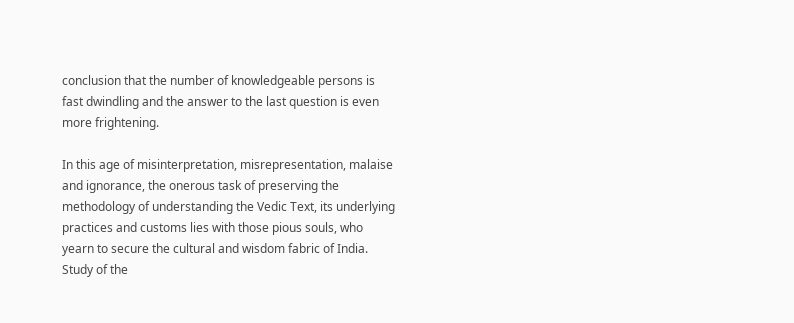conclusion that the number of knowledgeable persons is fast dwindling and the answer to the last question is even more frightening.

In this age of misinterpretation, misrepresentation, malaise and ignorance, the onerous task of preserving the methodology of understanding the Vedic Text, its underlying practices and customs lies with those pious souls, who yearn to secure the cultural and wisdom fabric of India. Study of the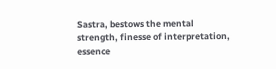Sastra, bestows the mental strength, finesse of interpretation, essence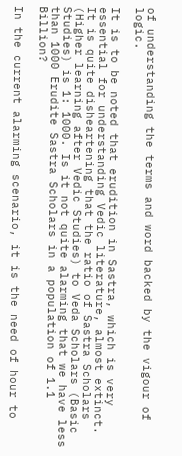of understanding the terms and word backed by the vigour of logic.

It is to be noted that erudition in Sastra, which is very essential for understanding Vedic literature, almost extinct. It is quite disheartening that the ratio of Sastra Scholars (Higher learning after Vedic Studies) to Veda Scholars (Basic Studies) is 1: 1000. Is it not quite alarming that we have less than 1000 Erudite Sastra Scholars in a population of 1.1 Billion?

In the current alarming scenario, it is the need of hour to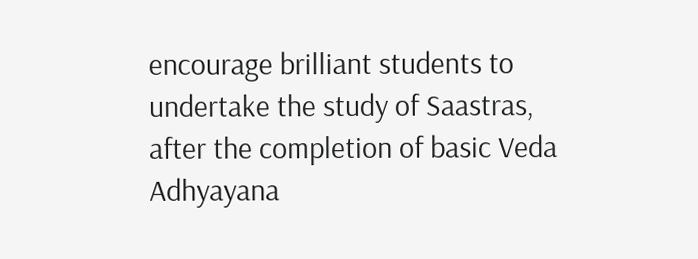encourage brilliant students to undertake the study of Saastras, after the completion of basic Veda Adhyayana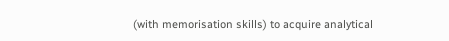(with memorisation skills) to acquire analytical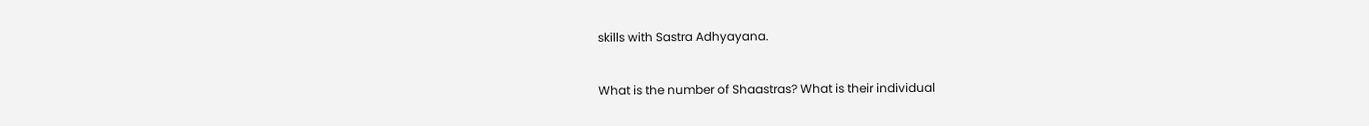skills with Sastra Adhyayana.

What is the number of Shaastras? What is their individual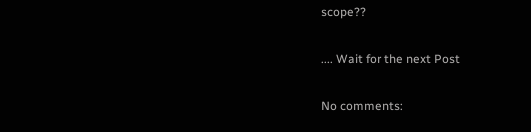scope??

.... Wait for the next Post

No comments: